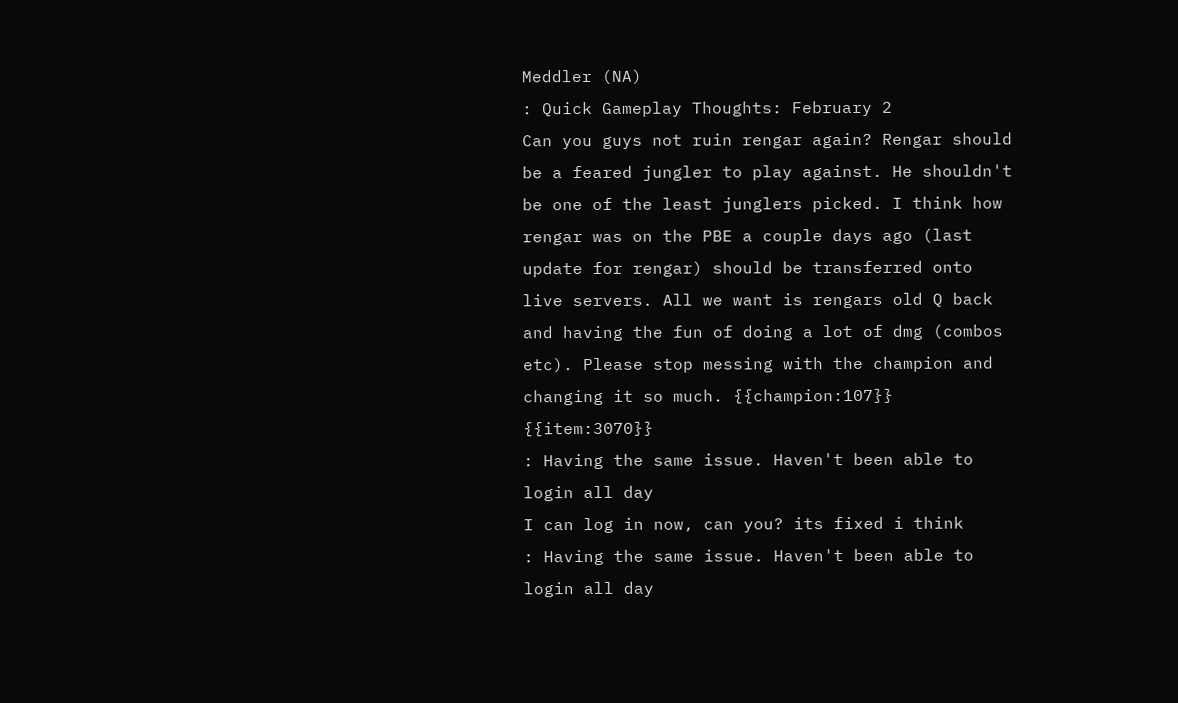Meddler (NA)
: Quick Gameplay Thoughts: February 2
Can you guys not ruin rengar again? Rengar should be a feared jungler to play against. He shouldn't be one of the least junglers picked. I think how rengar was on the PBE a couple days ago (last update for rengar) should be transferred onto live servers. All we want is rengars old Q back and having the fun of doing a lot of dmg (combos etc). Please stop messing with the champion and changing it so much. {{champion:107}} {{item:3070}}
: Having the same issue. Haven't been able to login all day
I can log in now, can you? its fixed i think
: Having the same issue. Haven't been able to login all day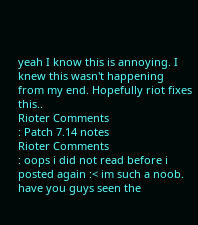yeah I know this is annoying. I knew this wasn't happening from my end. Hopefully riot fixes this..
Rioter Comments
: Patch 7.14 notes
Rioter Comments
: oops i did not read before i posted again :< im such a noob. have you guys seen the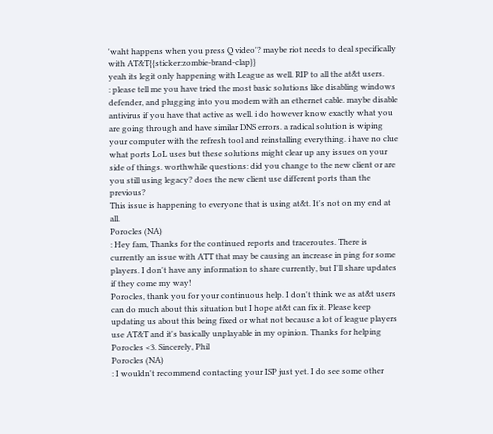'waht happens when you press Q video'? maybe riot needs to deal specifically with AT&T{{sticker:zombie-brand-clap}}
yeah its legit only happening with League as well. RIP to all the at&t users.
: please tell me you have tried the most basic solutions like disabling windows defender, and plugging into you modem with an ethernet cable. maybe disable antivirus if you have that active as well. i do however know exactly what you are going through and have similar DNS errors. a radical solution is wiping your computer with the refresh tool and reinstalling everything. i have no clue what ports LoL uses but these solutions might clear up any issues on your side of things. worthwhile questions: did you change to the new client or are you still using legacy? does the new client use different ports than the previous?
This issue is happening to everyone that is using at&t. It's not on my end at all.
Porocles (NA)
: Hey fam, Thanks for the continued reports and traceroutes. There is currently an issue with ATT that may be causing an increase in ping for some players. I don't have any information to share currently, but I'll share updates if they come my way!
Porocles, thank you for your continuous help. I don't think we as at&t users can do much about this situation but I hope at&t can fix it. Please keep updating us about this being fixed or what not because a lot of league players use AT&T and it's basically unplayable in my opinion. Thanks for helping Porocles <3. Sincerely, Phil
Porocles (NA)
: I wouldn't recommend contacting your ISP just yet. I do see some other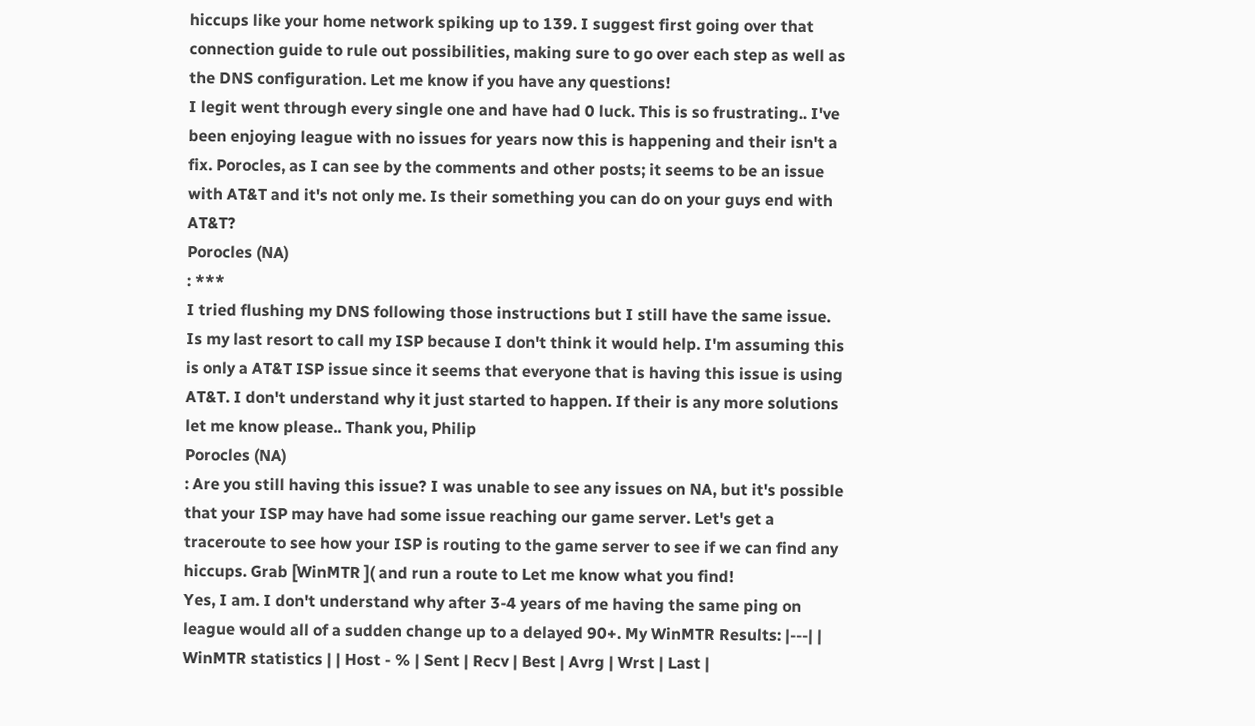hiccups like your home network spiking up to 139. I suggest first going over that connection guide to rule out possibilities, making sure to go over each step as well as the DNS configuration. Let me know if you have any questions!
I legit went through every single one and have had 0 luck. This is so frustrating.. I've been enjoying league with no issues for years now this is happening and their isn't a fix. Porocles, as I can see by the comments and other posts; it seems to be an issue with AT&T and it's not only me. Is their something you can do on your guys end with AT&T?
Porocles (NA)
: ***
I tried flushing my DNS following those instructions but I still have the same issue. Is my last resort to call my ISP because I don't think it would help. I'm assuming this is only a AT&T ISP issue since it seems that everyone that is having this issue is using AT&T. I don't understand why it just started to happen. If their is any more solutions let me know please.. Thank you, Philip
Porocles (NA)
: Are you still having this issue? I was unable to see any issues on NA, but it's possible that your ISP may have had some issue reaching our game server. Let's get a traceroute to see how your ISP is routing to the game server to see if we can find any hiccups. Grab [WinMTR ]( and run a route to Let me know what you find!
Yes, I am. I don't understand why after 3-4 years of me having the same ping on league would all of a sudden change up to a delayed 90+. My WinMTR Results: |---| | WinMTR statistics | | Host - % | Sent | Recv | Best | Avrg | Wrst | Last |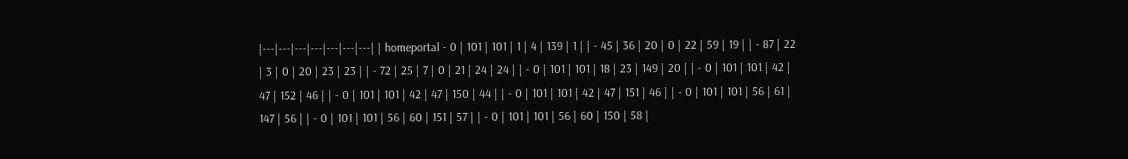|---|---|---|---|---|---|---| | homeportal - 0 | 101 | 101 | 1 | 4 | 139 | 1 | | - 45 | 36 | 20 | 0 | 22 | 59 | 19 | | - 87 | 22 | 3 | 0 | 20 | 23 | 23 | | - 72 | 25 | 7 | 0 | 21 | 24 | 24 | | - 0 | 101 | 101 | 18 | 23 | 149 | 20 | | - 0 | 101 | 101 | 42 | 47 | 152 | 46 | | - 0 | 101 | 101 | 42 | 47 | 150 | 44 | | - 0 | 101 | 101 | 42 | 47 | 151 | 46 | | - 0 | 101 | 101 | 56 | 61 | 147 | 56 | | - 0 | 101 | 101 | 56 | 60 | 151 | 57 | | - 0 | 101 | 101 | 56 | 60 | 150 | 58 |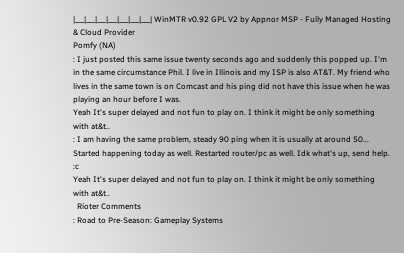|___|___|___|___|___|___|___| WinMTR v0.92 GPL V2 by Appnor MSP - Fully Managed Hosting & Cloud Provider
Pomfy (NA)
: I just posted this same issue twenty seconds ago and suddenly this popped up. I'm in the same circumstance Phil. I live in Illinois and my ISP is also AT&T. My friend who lives in the same town is on Comcast and his ping did not have this issue when he was playing an hour before I was.
Yeah It's super delayed and not fun to play on. I think it might be only something with at&t..
: I am having the same problem, steady 90 ping when it is usually at around 50... Started happening today as well. Restarted router/pc as well. Idk what's up, send help. :c
Yeah It's super delayed and not fun to play on. I think it might be only something with at&t..
  Rioter Comments
: Road to Pre-Season: Gameplay Systems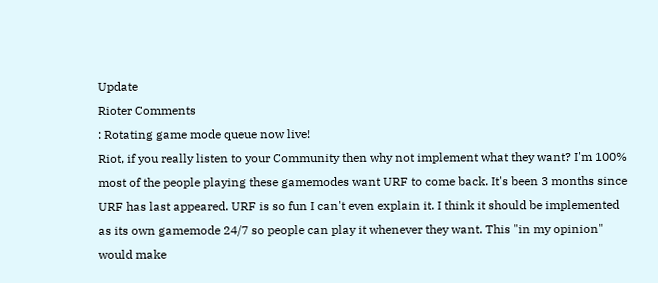Update
Rioter Comments
: Rotating game mode queue now live!
Riot, if you really listen to your Community then why not implement what they want? I'm 100% most of the people playing these gamemodes want URF to come back. It's been 3 months since URF has last appeared. URF is so fun I can't even explain it. I think it should be implemented as its own gamemode 24/7 so people can play it whenever they want. This "in my opinion" would make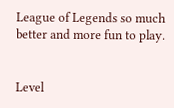League of Legends so much better and more fun to play.


Level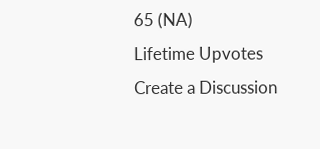65 (NA)
Lifetime Upvotes
Create a Discussion